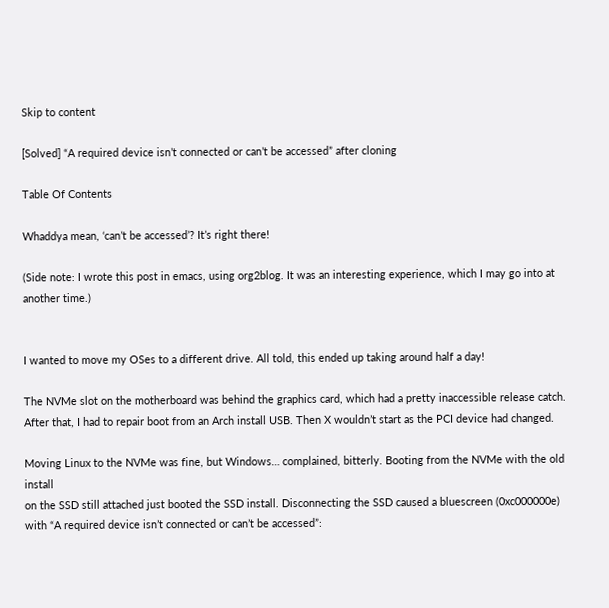Skip to content

[Solved] “A required device isn’t connected or can’t be accessed” after cloning

Table Of Contents

Whaddya mean, ‘can’t be accessed’? It’s right there!

(Side note: I wrote this post in emacs, using org2blog. It was an interesting experience, which I may go into at another time.)


I wanted to move my OSes to a different drive. All told, this ended up taking around half a day!

The NVMe slot on the motherboard was behind the graphics card, which had a pretty inaccessible release catch.
After that, I had to repair boot from an Arch install USB. Then X wouldn’t start as the PCI device had changed.

Moving Linux to the NVMe was fine, but Windows… complained, bitterly. Booting from the NVMe with the old install
on the SSD still attached just booted the SSD install. Disconnecting the SSD caused a bluescreen (0xc000000e) with “A required device isn’t connected or can’t be accessed”: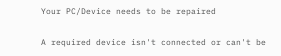Your PC/Device needs to be repaired

A required device isn't connected or can't be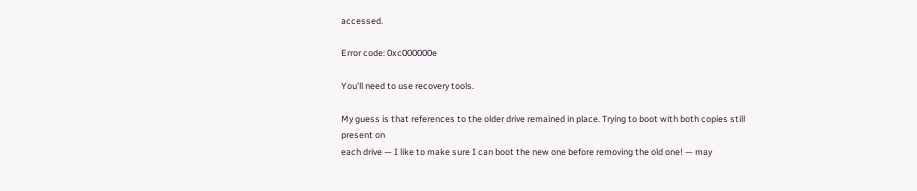accessed.

Error code: 0xc000000e

You'll need to use recovery tools.

My guess is that references to the older drive remained in place. Trying to boot with both copies still present on
each drive — I like to make sure I can boot the new one before removing the old one! — may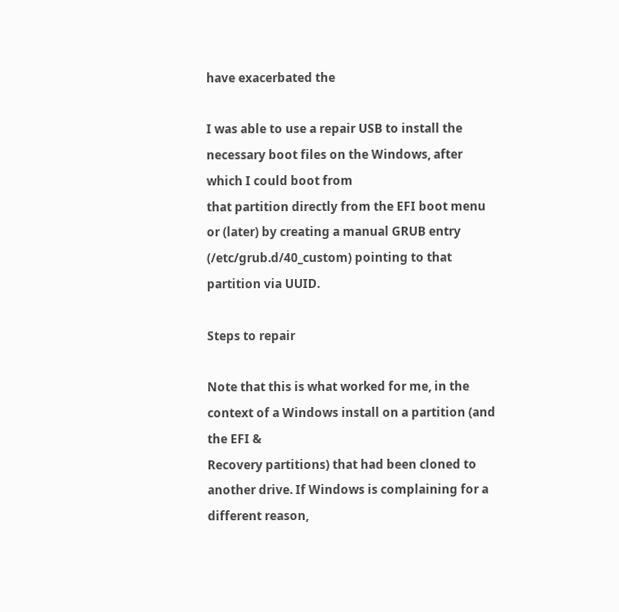have exacerbated the

I was able to use a repair USB to install the necessary boot files on the Windows, after which I could boot from
that partition directly from the EFI boot menu or (later) by creating a manual GRUB entry (/etc/grub.d/40_custom) pointing to that partition via UUID.

Steps to repair

Note that this is what worked for me, in the context of a Windows install on a partition (and the EFI &
Recovery partitions) that had been cloned to another drive. If Windows is complaining for a different reason,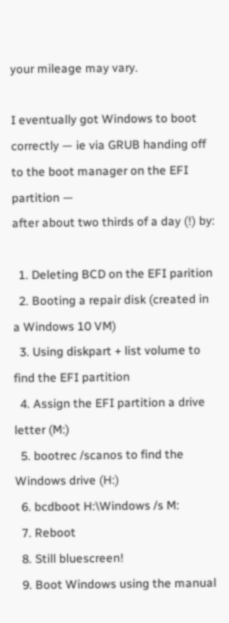your mileage may vary.

I eventually got Windows to boot correctly — ie via GRUB handing off to the boot manager on the EFI partition —
after about two thirds of a day (!) by:

  1. Deleting BCD on the EFI parition
  2. Booting a repair disk (created in a Windows 10 VM)
  3. Using diskpart + list volume to find the EFI partition
  4. Assign the EFI partition a drive letter (M:)
  5. bootrec /scanos to find the Windows drive (H:)
  6. bcdboot H:\Windows /s M:
  7. Reboot
  8. Still bluescreen!
  9. Boot Windows using the manual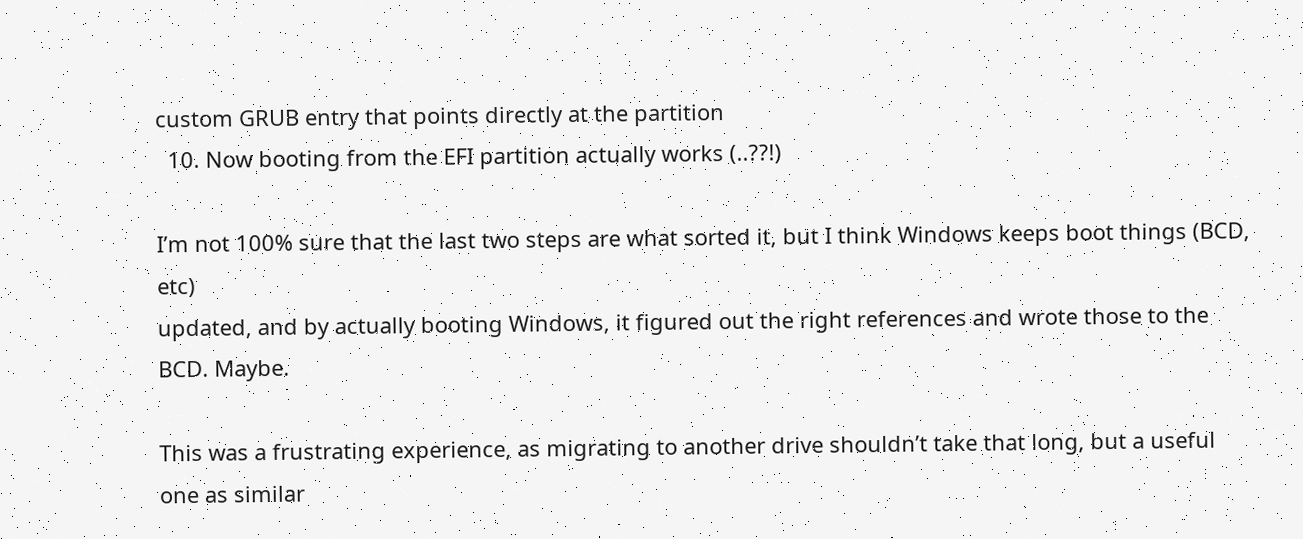custom GRUB entry that points directly at the partition
  10. Now booting from the EFI partition actually works (..??!)

I’m not 100% sure that the last two steps are what sorted it, but I think Windows keeps boot things (BCD, etc)
updated, and by actually booting Windows, it figured out the right references and wrote those to the BCD. Maybe.

This was a frustrating experience, as migrating to another drive shouldn’t take that long, but a useful one as similar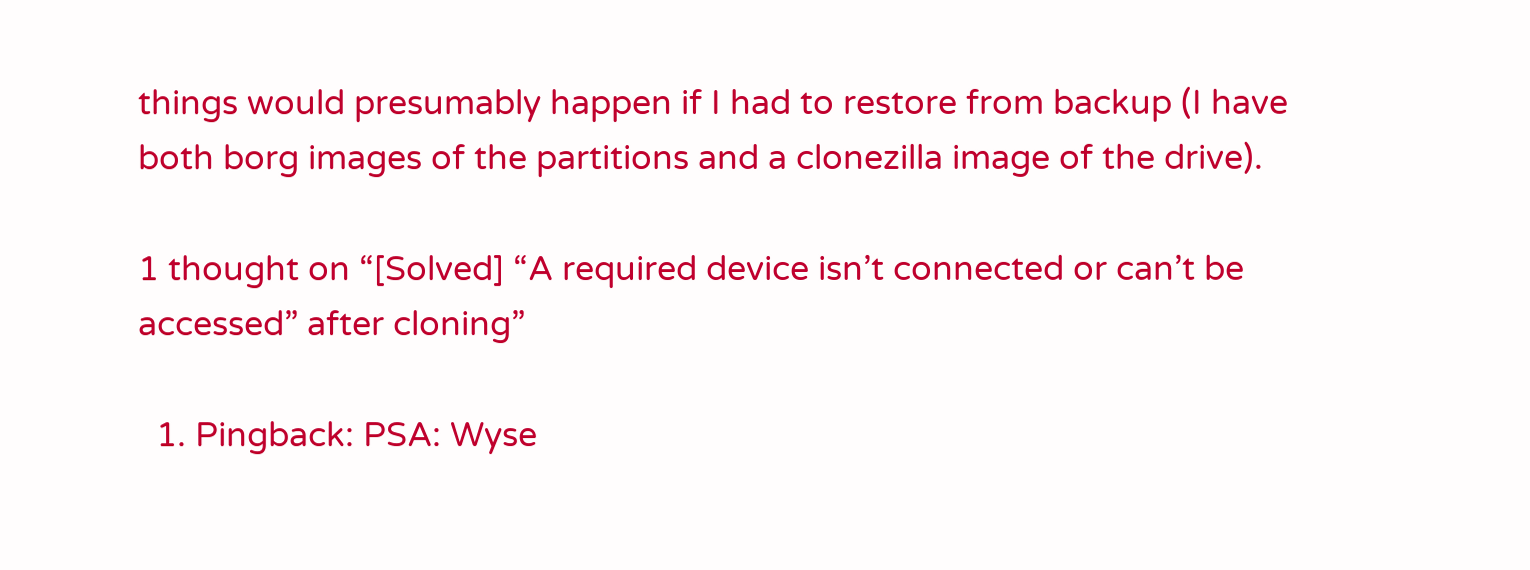things would presumably happen if I had to restore from backup (I have both borg images of the partitions and a clonezilla image of the drive).

1 thought on “[Solved] “A required device isn’t connected or can’t be accessed” after cloning”

  1. Pingback: PSA: Wyse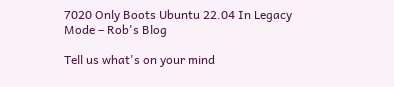7020 Only Boots Ubuntu 22.04 In Legacy Mode – Rob's Blog

Tell us what's on your mind